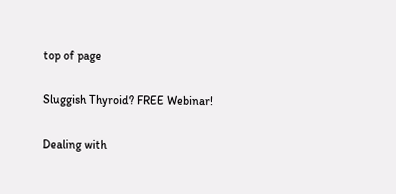top of page

Sluggish Thyroid? FREE Webinar!

Dealing with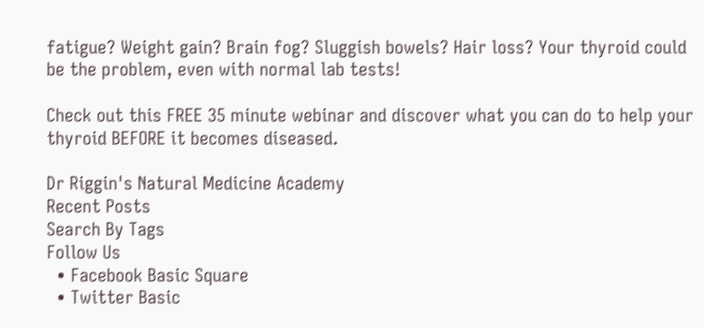fatigue? Weight gain? Brain fog? Sluggish bowels? Hair loss? Your thyroid could be the problem, even with normal lab tests!

Check out this FREE 35 minute webinar and discover what you can do to help your thyroid BEFORE it becomes diseased.

Dr Riggin's Natural Medicine Academy
Recent Posts
Search By Tags
Follow Us
  • Facebook Basic Square
  • Twitter Basic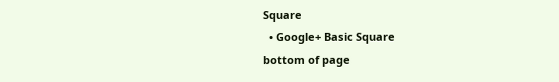Square
  • Google+ Basic Square
bottom of page